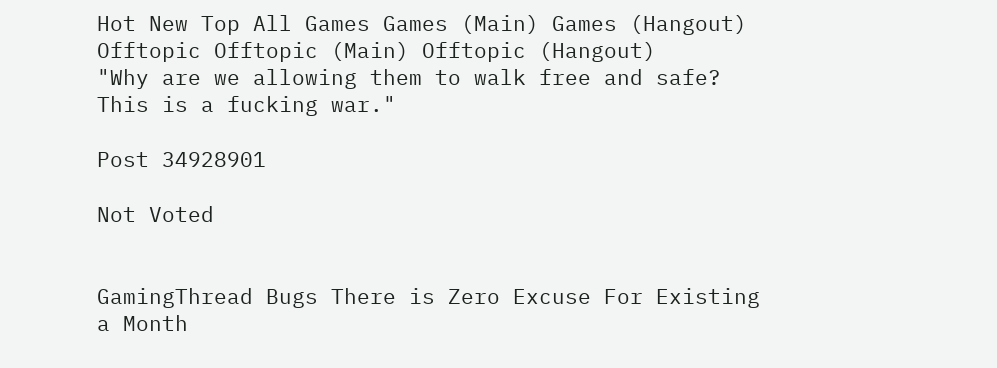Hot New Top All Games Games (Main) Games (Hangout) Offtopic Offtopic (Main) Offtopic (Hangout)
"Why are we allowing them to walk free and safe? This is a fucking war."

Post 34928901

Not Voted


GamingThread Bugs There is Zero Excuse For Existing a Month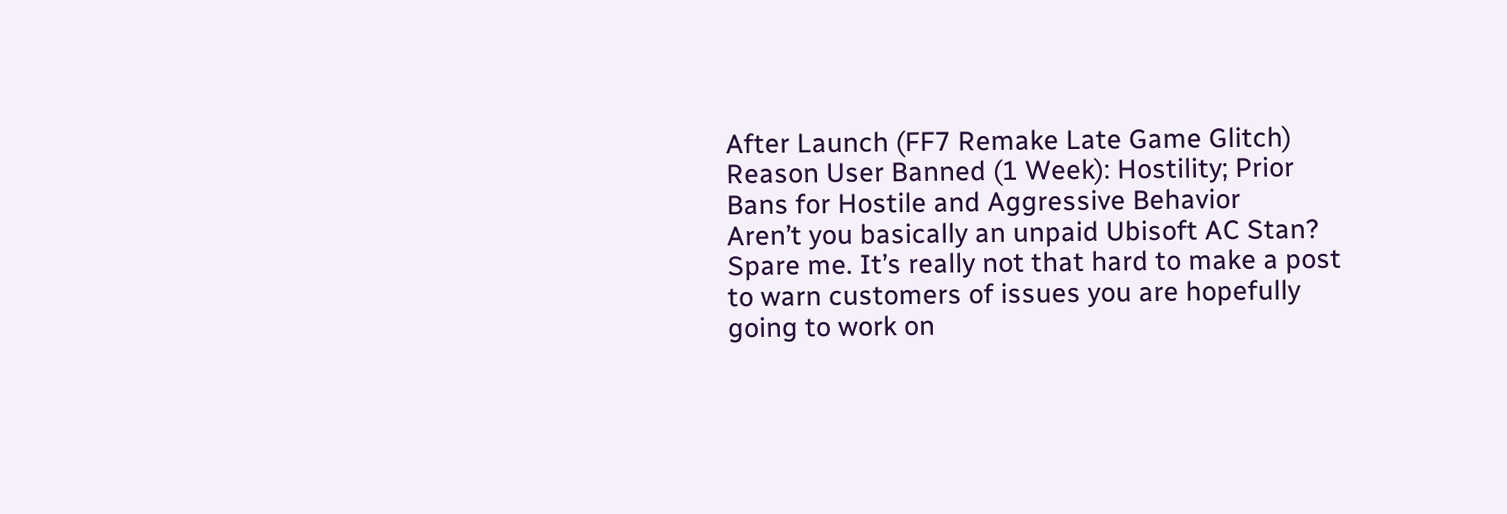After Launch (FF7 Remake Late Game Glitch)
Reason User Banned (1 Week): Hostility; Prior Bans for Hostile and Aggressive Behavior
Aren’t you basically an unpaid Ubisoft AC Stan? Spare me. It’s really not that hard to make a post to warn customers of issues you are hopefully going to work on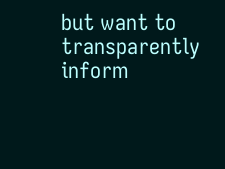but want to transparently inform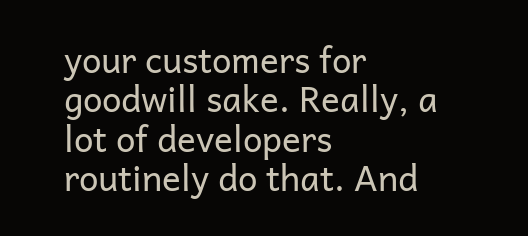your customers for goodwill sake. Really, a lot of developers routinely do that. And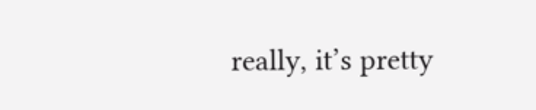really, it’s pretty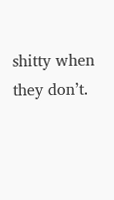shitty when they don’t.